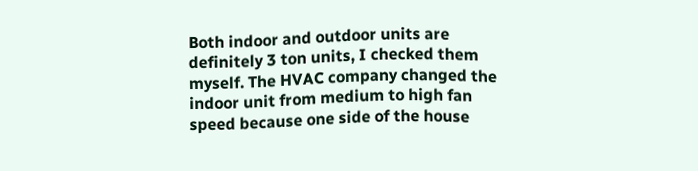Both indoor and outdoor units are definitely 3 ton units, I checked them myself. The HVAC company changed the indoor unit from medium to high fan speed because one side of the house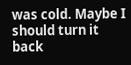was cold. Maybe I should turn it back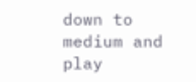down to medium and play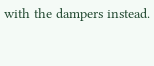with the dampers instead.